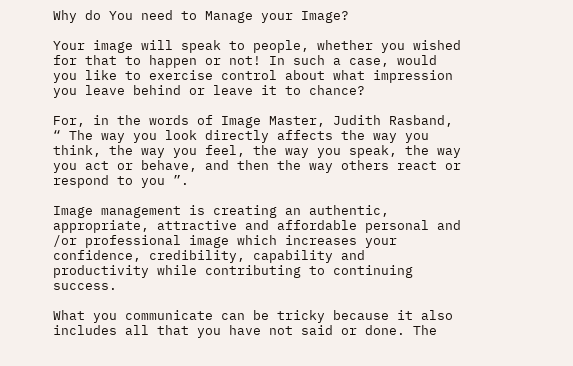Why do You need to Manage your Image?

Your image will speak to people, whether you wished for that to happen or not! In such a case, would you like to exercise control about what impression you leave behind or leave it to chance?

For, in the words of Image Master, Judith Rasband, “ The way you look directly affects the way you think, the way you feel, the way you speak, the way you act or behave, and then the way others react or respond to you ”.

Image management is creating an authentic, appropriate, attractive and affordable personal and /or professional image which increases your confidence, credibility, capability and productivity while contributing to continuing success.

What you communicate can be tricky because it also includes all that you have not said or done. The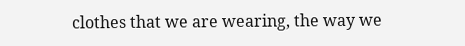clothes that we are wearing, the way we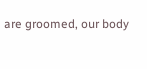are groomed, our body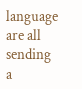language are all sending a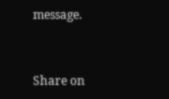message.


Share on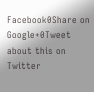Facebook0Share on Google+0Tweet about this on Twitter